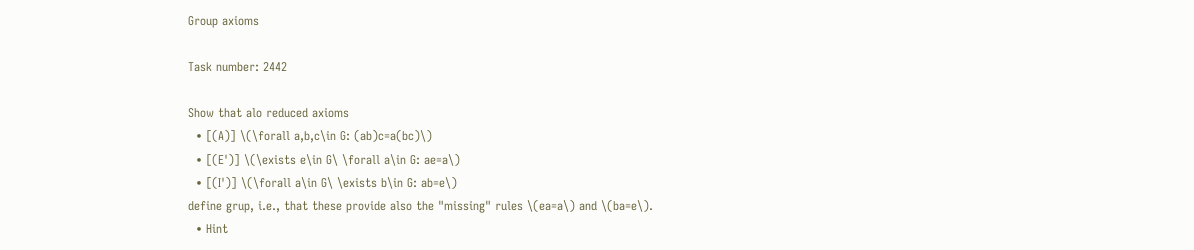Group axioms

Task number: 2442

Show that alo reduced axioms
  • [(A)] \(\forall a,b,c\in G: (ab)c=a(bc)\)
  • [(E')] \(\exists e\in G\ \forall a\in G: ae=a\)
  • [(I')] \(\forall a\in G\ \exists b\in G: ab=e\)
define grup, i.e., that these provide also the "missing" rules \(ea=a\) and \(ba=e\).
  • Hint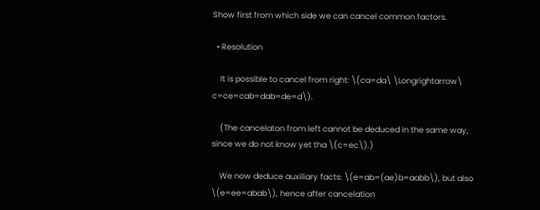Show first from which side we can cancel common factors.

  • Resolution

    It is possible to cancel from right: \(ca=da\ \Longrightarrow\ c=ce=cab=dab=de=d\).

    (The cancelaton from left cannot be deduced in the same way, since we do not know yet tha \(c=ec\).)

    We now deduce auxiliary facts: \(e=ab=(ae)b=aabb\), but also \(e=ee=abab\), hence after cancelation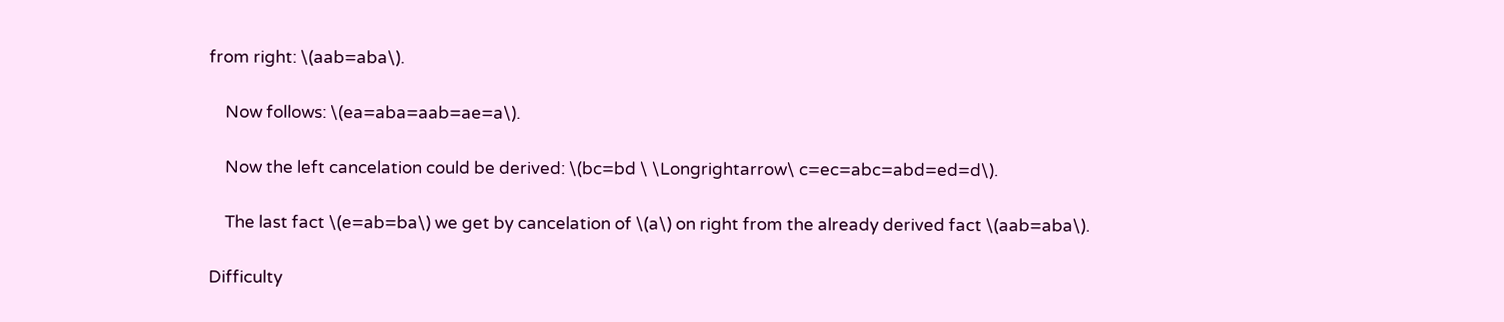from right: \(aab=aba\).

    Now follows: \(ea=aba=aab=ae=a\).

    Now the left cancelation could be derived: \(bc=bd \ \Longrightarrow\ c=ec=abc=abd=ed=d\).

    The last fact \(e=ab=ba\) we get by cancelation of \(a\) on right from the already derived fact \(aab=aba\).

Difficulty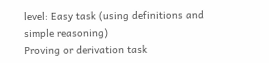level: Easy task (using definitions and simple reasoning)
Proving or derivation task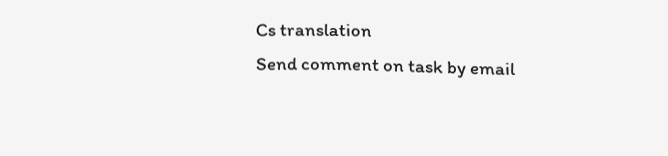Cs translation
Send comment on task by email